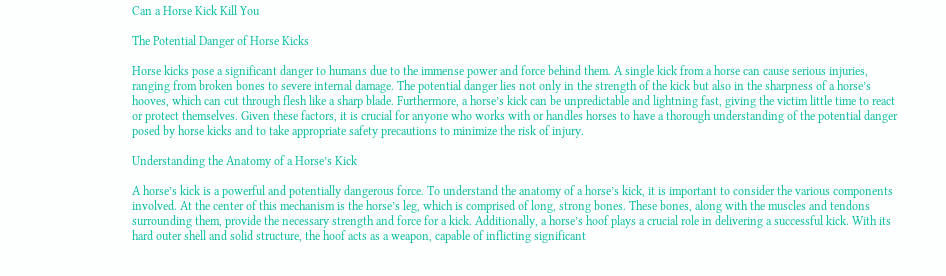Can a Horse Kick Kill You

The Potential Danger of Horse Kicks

Horse kicks pose a significant danger to humans due to the immense power and force behind them. A single kick from a horse can cause serious injuries, ranging from broken bones to severe internal damage. The potential danger lies not only in the strength of the kick but also in the sharpness of a horse’s hooves, which can cut through flesh like a sharp blade. Furthermore, a horse’s kick can be unpredictable and lightning fast, giving the victim little time to react or protect themselves. Given these factors, it is crucial for anyone who works with or handles horses to have a thorough understanding of the potential danger posed by horse kicks and to take appropriate safety precautions to minimize the risk of injury.

Understanding the Anatomy of a Horse’s Kick

A horse’s kick is a powerful and potentially dangerous force. To understand the anatomy of a horse’s kick, it is important to consider the various components involved. At the center of this mechanism is the horse’s leg, which is comprised of long, strong bones. These bones, along with the muscles and tendons surrounding them, provide the necessary strength and force for a kick. Additionally, a horse’s hoof plays a crucial role in delivering a successful kick. With its hard outer shell and solid structure, the hoof acts as a weapon, capable of inflicting significant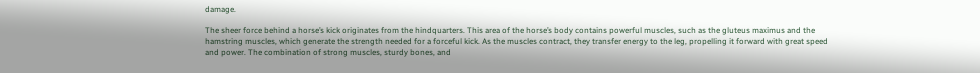damage.

The sheer force behind a horse’s kick originates from the hindquarters. This area of the horse’s body contains powerful muscles, such as the gluteus maximus and the hamstring muscles, which generate the strength needed for a forceful kick. As the muscles contract, they transfer energy to the leg, propelling it forward with great speed and power. The combination of strong muscles, sturdy bones, and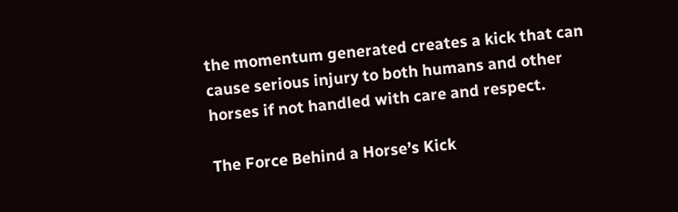the momentum generated creates a kick that can cause serious injury to both humans and other horses if not handled with care and respect.

The Force Behind a Horse’s Kick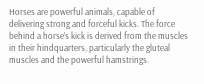Horses are powerful animals, capable of delivering strong and forceful kicks. The force behind a horse’s kick is derived from the muscles in their hindquarters, particularly the gluteal muscles and the powerful hamstrings.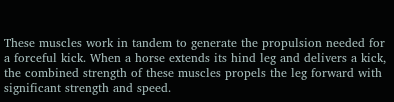These muscles work in tandem to generate the propulsion needed for a forceful kick. When a horse extends its hind leg and delivers a kick, the combined strength of these muscles propels the leg forward with significant strength and speed.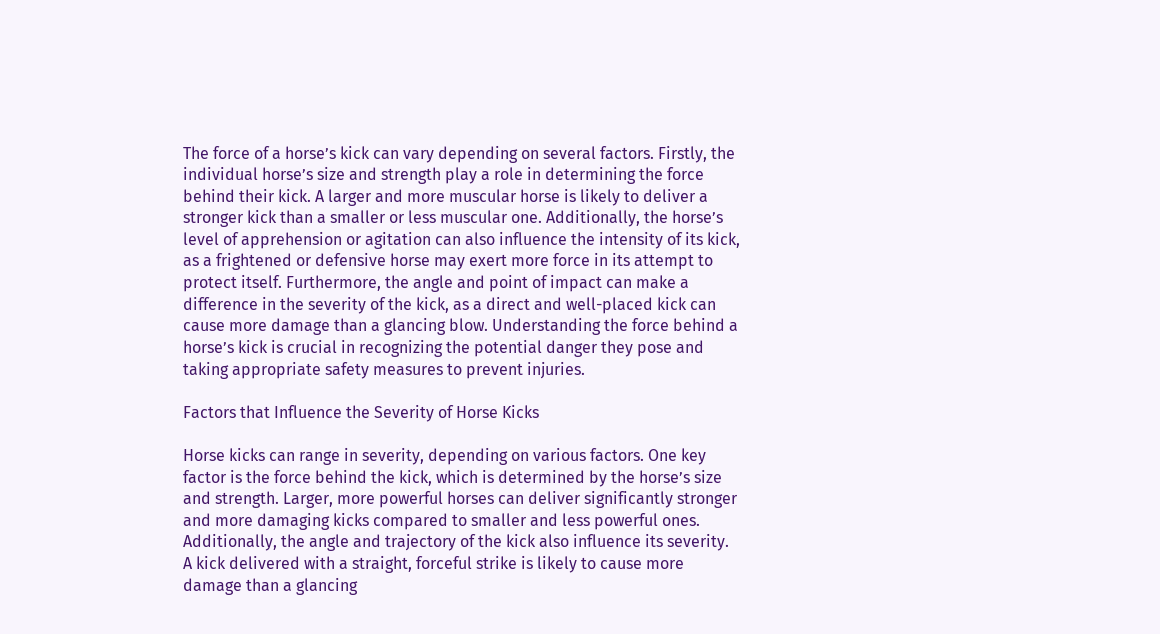The force of a horse’s kick can vary depending on several factors. Firstly, the individual horse’s size and strength play a role in determining the force behind their kick. A larger and more muscular horse is likely to deliver a stronger kick than a smaller or less muscular one. Additionally, the horse’s level of apprehension or agitation can also influence the intensity of its kick, as a frightened or defensive horse may exert more force in its attempt to protect itself. Furthermore, the angle and point of impact can make a difference in the severity of the kick, as a direct and well-placed kick can cause more damage than a glancing blow. Understanding the force behind a horse’s kick is crucial in recognizing the potential danger they pose and taking appropriate safety measures to prevent injuries.

Factors that Influence the Severity of Horse Kicks

Horse kicks can range in severity, depending on various factors. One key factor is the force behind the kick, which is determined by the horse’s size and strength. Larger, more powerful horses can deliver significantly stronger and more damaging kicks compared to smaller and less powerful ones. Additionally, the angle and trajectory of the kick also influence its severity. A kick delivered with a straight, forceful strike is likely to cause more damage than a glancing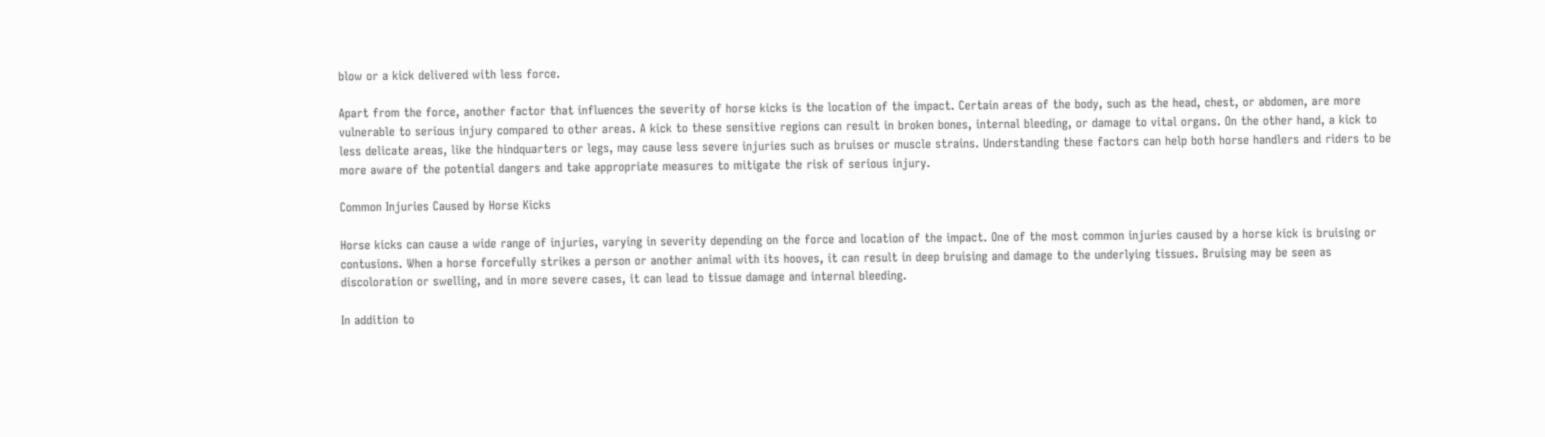blow or a kick delivered with less force.

Apart from the force, another factor that influences the severity of horse kicks is the location of the impact. Certain areas of the body, such as the head, chest, or abdomen, are more vulnerable to serious injury compared to other areas. A kick to these sensitive regions can result in broken bones, internal bleeding, or damage to vital organs. On the other hand, a kick to less delicate areas, like the hindquarters or legs, may cause less severe injuries such as bruises or muscle strains. Understanding these factors can help both horse handlers and riders to be more aware of the potential dangers and take appropriate measures to mitigate the risk of serious injury.

Common Injuries Caused by Horse Kicks

Horse kicks can cause a wide range of injuries, varying in severity depending on the force and location of the impact. One of the most common injuries caused by a horse kick is bruising or contusions. When a horse forcefully strikes a person or another animal with its hooves, it can result in deep bruising and damage to the underlying tissues. Bruising may be seen as discoloration or swelling, and in more severe cases, it can lead to tissue damage and internal bleeding.

In addition to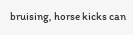bruising, horse kicks can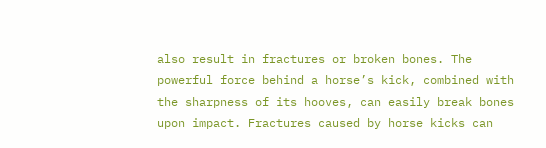also result in fractures or broken bones. The powerful force behind a horse’s kick, combined with the sharpness of its hooves, can easily break bones upon impact. Fractures caused by horse kicks can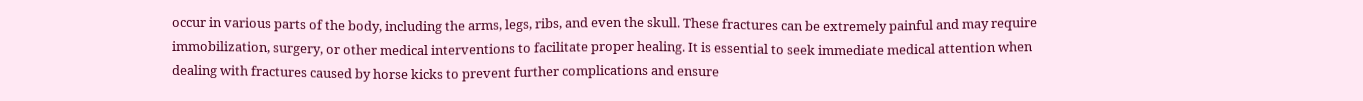occur in various parts of the body, including the arms, legs, ribs, and even the skull. These fractures can be extremely painful and may require immobilization, surgery, or other medical interventions to facilitate proper healing. It is essential to seek immediate medical attention when dealing with fractures caused by horse kicks to prevent further complications and ensure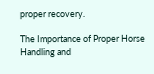proper recovery.

The Importance of Proper Horse Handling and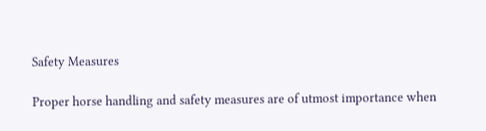Safety Measures

Proper horse handling and safety measures are of utmost importance when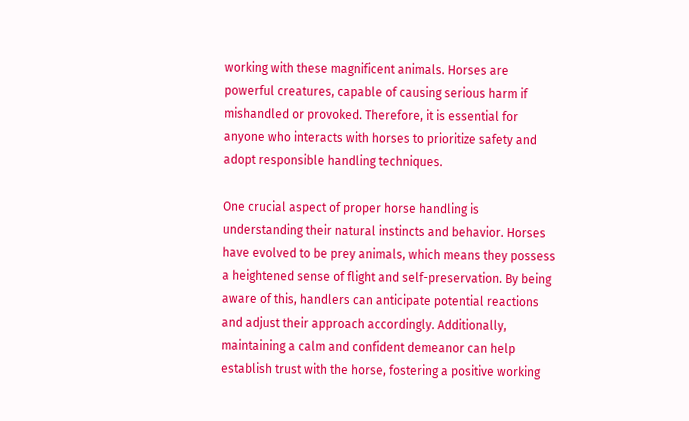working with these magnificent animals. Horses are powerful creatures, capable of causing serious harm if mishandled or provoked. Therefore, it is essential for anyone who interacts with horses to prioritize safety and adopt responsible handling techniques.

One crucial aspect of proper horse handling is understanding their natural instincts and behavior. Horses have evolved to be prey animals, which means they possess a heightened sense of flight and self-preservation. By being aware of this, handlers can anticipate potential reactions and adjust their approach accordingly. Additionally, maintaining a calm and confident demeanor can help establish trust with the horse, fostering a positive working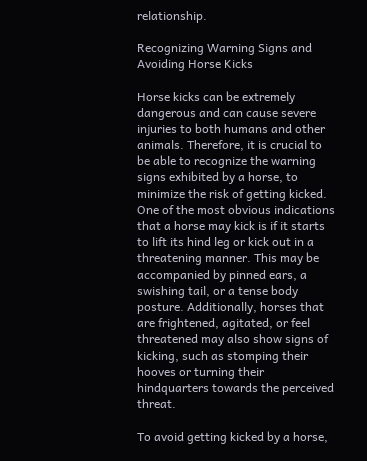relationship.

Recognizing Warning Signs and Avoiding Horse Kicks

Horse kicks can be extremely dangerous and can cause severe injuries to both humans and other animals. Therefore, it is crucial to be able to recognize the warning signs exhibited by a horse, to minimize the risk of getting kicked. One of the most obvious indications that a horse may kick is if it starts to lift its hind leg or kick out in a threatening manner. This may be accompanied by pinned ears, a swishing tail, or a tense body posture. Additionally, horses that are frightened, agitated, or feel threatened may also show signs of kicking, such as stomping their hooves or turning their hindquarters towards the perceived threat.

To avoid getting kicked by a horse,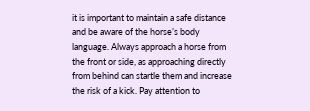it is important to maintain a safe distance and be aware of the horse’s body language. Always approach a horse from the front or side, as approaching directly from behind can startle them and increase the risk of a kick. Pay attention to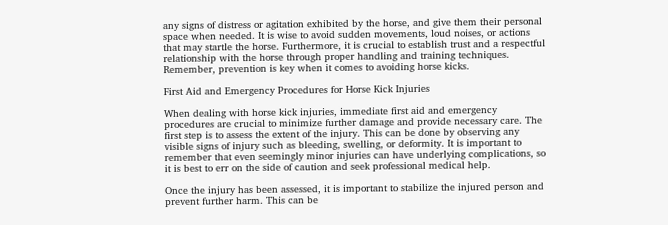any signs of distress or agitation exhibited by the horse, and give them their personal space when needed. It is wise to avoid sudden movements, loud noises, or actions that may startle the horse. Furthermore, it is crucial to establish trust and a respectful relationship with the horse through proper handling and training techniques. Remember, prevention is key when it comes to avoiding horse kicks.

First Aid and Emergency Procedures for Horse Kick Injuries

When dealing with horse kick injuries, immediate first aid and emergency procedures are crucial to minimize further damage and provide necessary care. The first step is to assess the extent of the injury. This can be done by observing any visible signs of injury such as bleeding, swelling, or deformity. It is important to remember that even seemingly minor injuries can have underlying complications, so it is best to err on the side of caution and seek professional medical help.

Once the injury has been assessed, it is important to stabilize the injured person and prevent further harm. This can be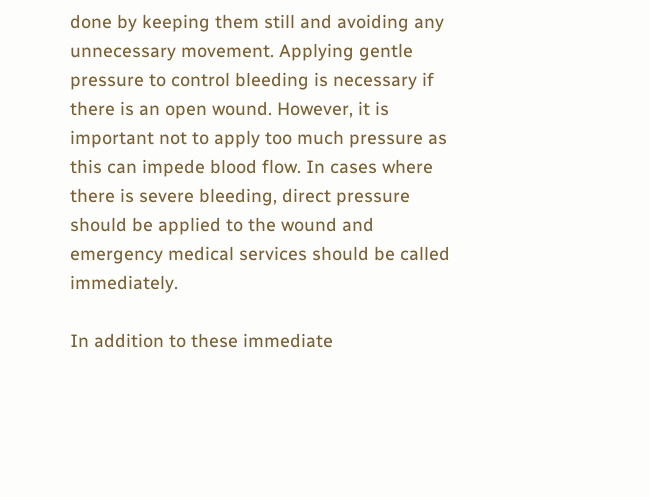done by keeping them still and avoiding any unnecessary movement. Applying gentle pressure to control bleeding is necessary if there is an open wound. However, it is important not to apply too much pressure as this can impede blood flow. In cases where there is severe bleeding, direct pressure should be applied to the wound and emergency medical services should be called immediately.

In addition to these immediate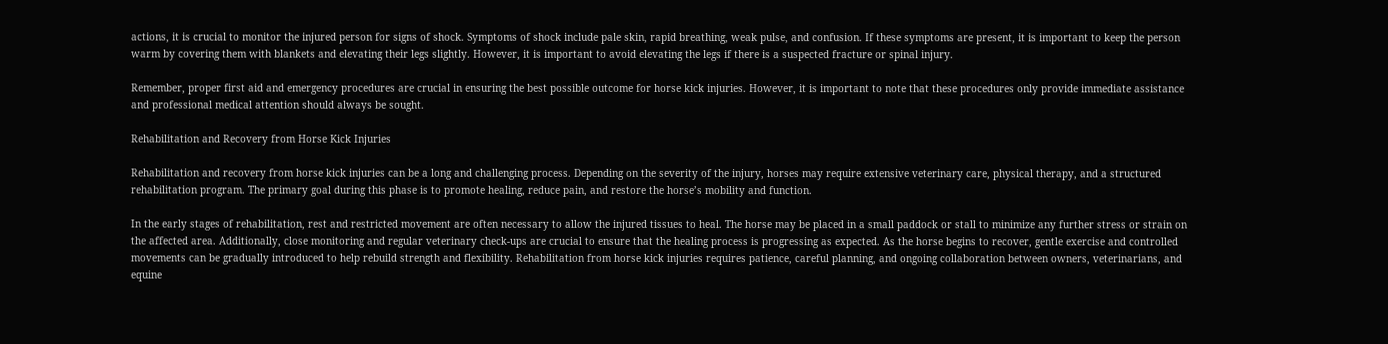actions, it is crucial to monitor the injured person for signs of shock. Symptoms of shock include pale skin, rapid breathing, weak pulse, and confusion. If these symptoms are present, it is important to keep the person warm by covering them with blankets and elevating their legs slightly. However, it is important to avoid elevating the legs if there is a suspected fracture or spinal injury.

Remember, proper first aid and emergency procedures are crucial in ensuring the best possible outcome for horse kick injuries. However, it is important to note that these procedures only provide immediate assistance and professional medical attention should always be sought.

Rehabilitation and Recovery from Horse Kick Injuries

Rehabilitation and recovery from horse kick injuries can be a long and challenging process. Depending on the severity of the injury, horses may require extensive veterinary care, physical therapy, and a structured rehabilitation program. The primary goal during this phase is to promote healing, reduce pain, and restore the horse’s mobility and function.

In the early stages of rehabilitation, rest and restricted movement are often necessary to allow the injured tissues to heal. The horse may be placed in a small paddock or stall to minimize any further stress or strain on the affected area. Additionally, close monitoring and regular veterinary check-ups are crucial to ensure that the healing process is progressing as expected. As the horse begins to recover, gentle exercise and controlled movements can be gradually introduced to help rebuild strength and flexibility. Rehabilitation from horse kick injuries requires patience, careful planning, and ongoing collaboration between owners, veterinarians, and equine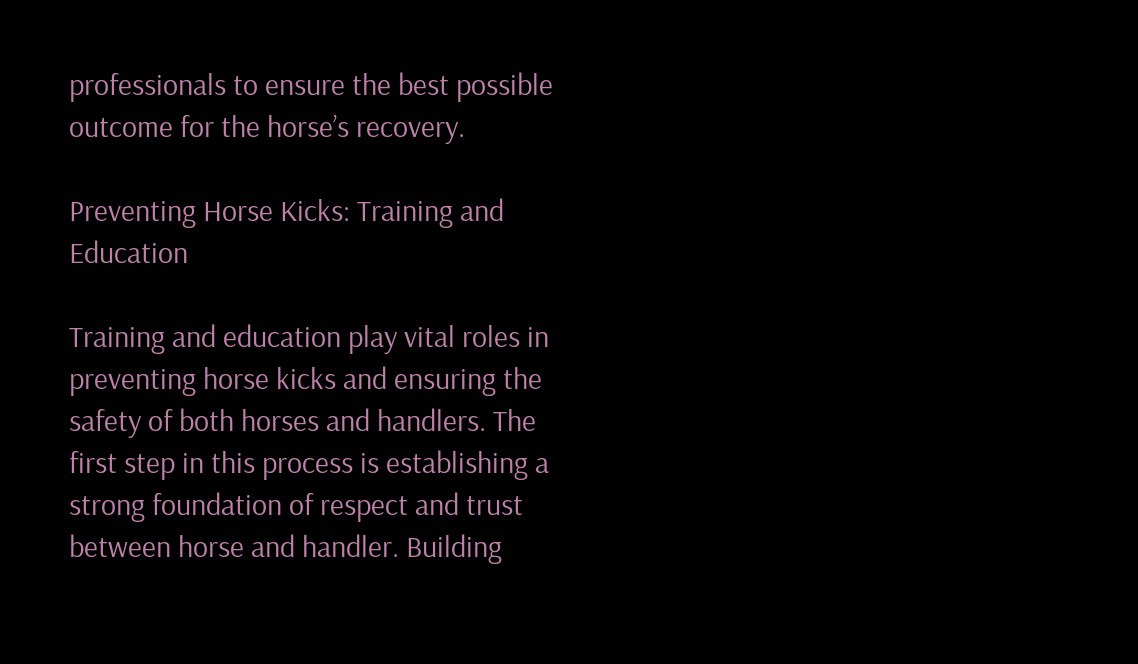professionals to ensure the best possible outcome for the horse’s recovery.

Preventing Horse Kicks: Training and Education

Training and education play vital roles in preventing horse kicks and ensuring the safety of both horses and handlers. The first step in this process is establishing a strong foundation of respect and trust between horse and handler. Building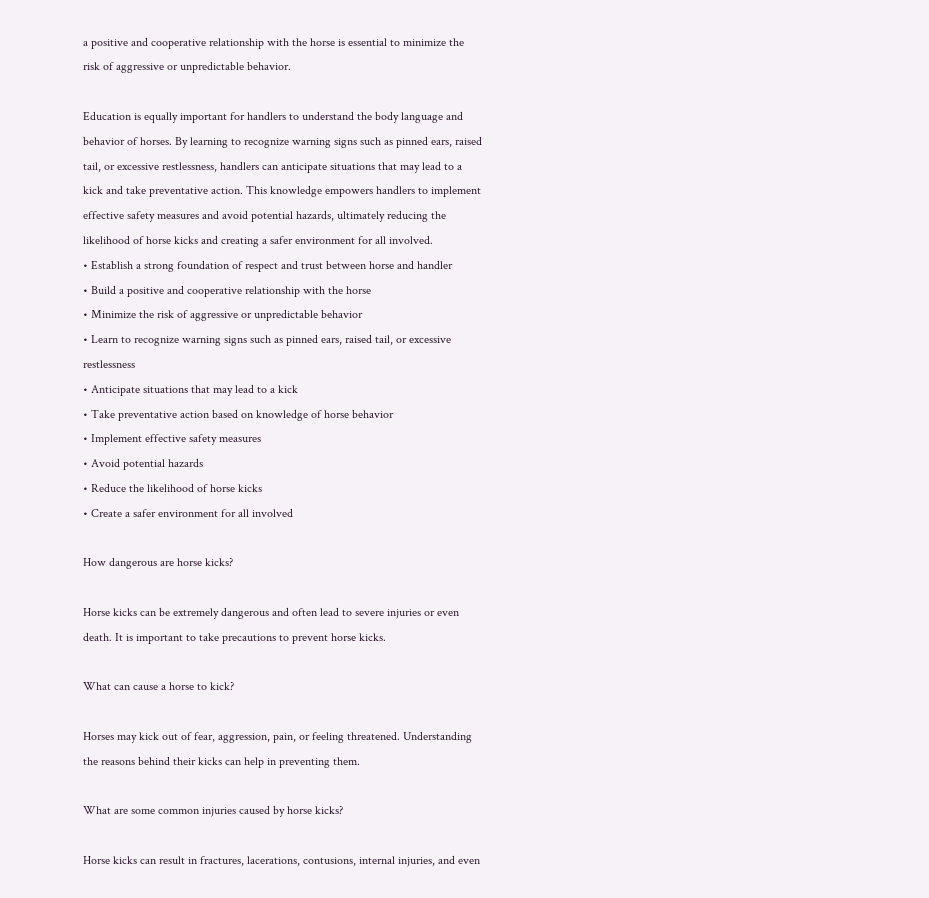a positive and cooperative relationship with the horse is essential to minimize the risk of aggressive or unpredictable behavior.

Education is equally important for handlers to understand the body language and behavior of horses. By learning to recognize warning signs such as pinned ears, raised tail, or excessive restlessness, handlers can anticipate situations that may lead to a kick and take preventative action. This knowledge empowers handlers to implement effective safety measures and avoid potential hazards, ultimately reducing the likelihood of horse kicks and creating a safer environment for all involved.
• Establish a strong foundation of respect and trust between horse and handler
• Build a positive and cooperative relationship with the horse
• Minimize the risk of aggressive or unpredictable behavior
• Learn to recognize warning signs such as pinned ears, raised tail, or excessive restlessness
• Anticipate situations that may lead to a kick
• Take preventative action based on knowledge of horse behavior
• Implement effective safety measures
• Avoid potential hazards
• Reduce the likelihood of horse kicks
• Create a safer environment for all involved

How dangerous are horse kicks?

Horse kicks can be extremely dangerous and often lead to severe injuries or even death. It is important to take precautions to prevent horse kicks.

What can cause a horse to kick?

Horses may kick out of fear, aggression, pain, or feeling threatened. Understanding the reasons behind their kicks can help in preventing them.

What are some common injuries caused by horse kicks?

Horse kicks can result in fractures, lacerations, contusions, internal injuries, and even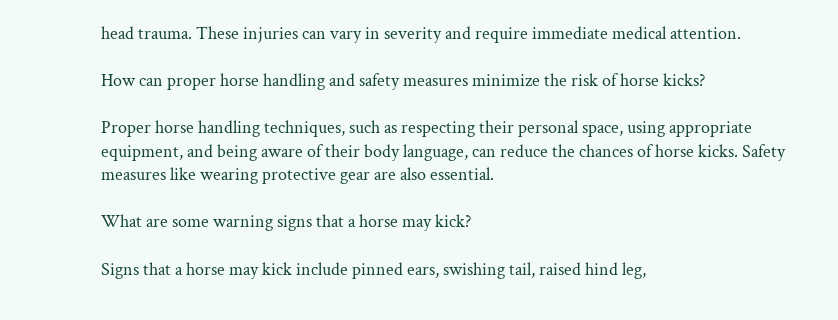head trauma. These injuries can vary in severity and require immediate medical attention.

How can proper horse handling and safety measures minimize the risk of horse kicks?

Proper horse handling techniques, such as respecting their personal space, using appropriate equipment, and being aware of their body language, can reduce the chances of horse kicks. Safety measures like wearing protective gear are also essential.

What are some warning signs that a horse may kick?

Signs that a horse may kick include pinned ears, swishing tail, raised hind leg,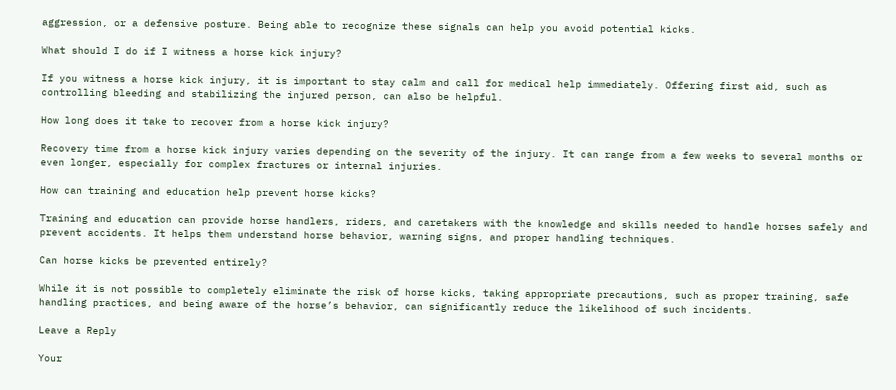aggression, or a defensive posture. Being able to recognize these signals can help you avoid potential kicks.

What should I do if I witness a horse kick injury?

If you witness a horse kick injury, it is important to stay calm and call for medical help immediately. Offering first aid, such as controlling bleeding and stabilizing the injured person, can also be helpful.

How long does it take to recover from a horse kick injury?

Recovery time from a horse kick injury varies depending on the severity of the injury. It can range from a few weeks to several months or even longer, especially for complex fractures or internal injuries.

How can training and education help prevent horse kicks?

Training and education can provide horse handlers, riders, and caretakers with the knowledge and skills needed to handle horses safely and prevent accidents. It helps them understand horse behavior, warning signs, and proper handling techniques.

Can horse kicks be prevented entirely?

While it is not possible to completely eliminate the risk of horse kicks, taking appropriate precautions, such as proper training, safe handling practices, and being aware of the horse’s behavior, can significantly reduce the likelihood of such incidents.

Leave a Reply

Your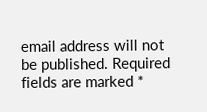email address will not be published. Required fields are marked *